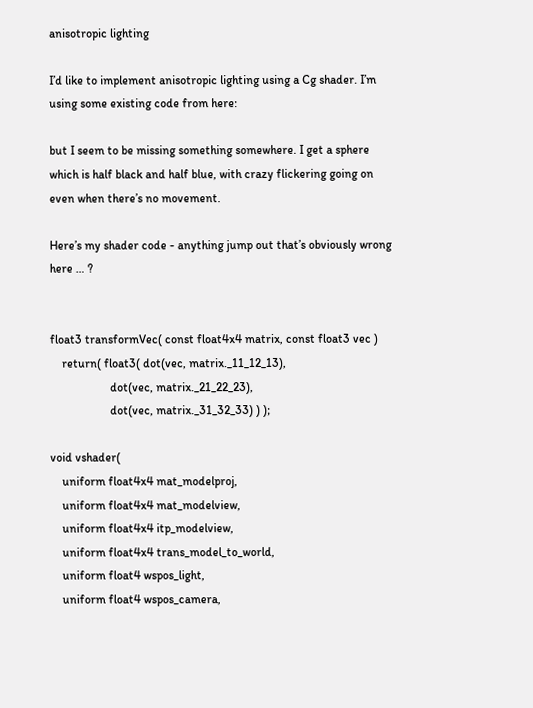anisotropic lighting

I’d like to implement anisotropic lighting using a Cg shader. I’m using some existing code from here:

but I seem to be missing something somewhere. I get a sphere which is half black and half blue, with crazy flickering going on even when there’s no movement.

Here’s my shader code - anything jump out that’s obviously wrong here … ?


float3 transformVec( const float4x4 matrix, const float3 vec )
    return( float3( dot(vec, matrix._11_12_13),
                    dot(vec, matrix._21_22_23),
                    dot(vec, matrix._31_32_33) ) );

void vshader(
    uniform float4x4 mat_modelproj,
    uniform float4x4 mat_modelview,
    uniform float4x4 itp_modelview,
    uniform float4x4 trans_model_to_world,
    uniform float4 wspos_light,
    uniform float4 wspos_camera,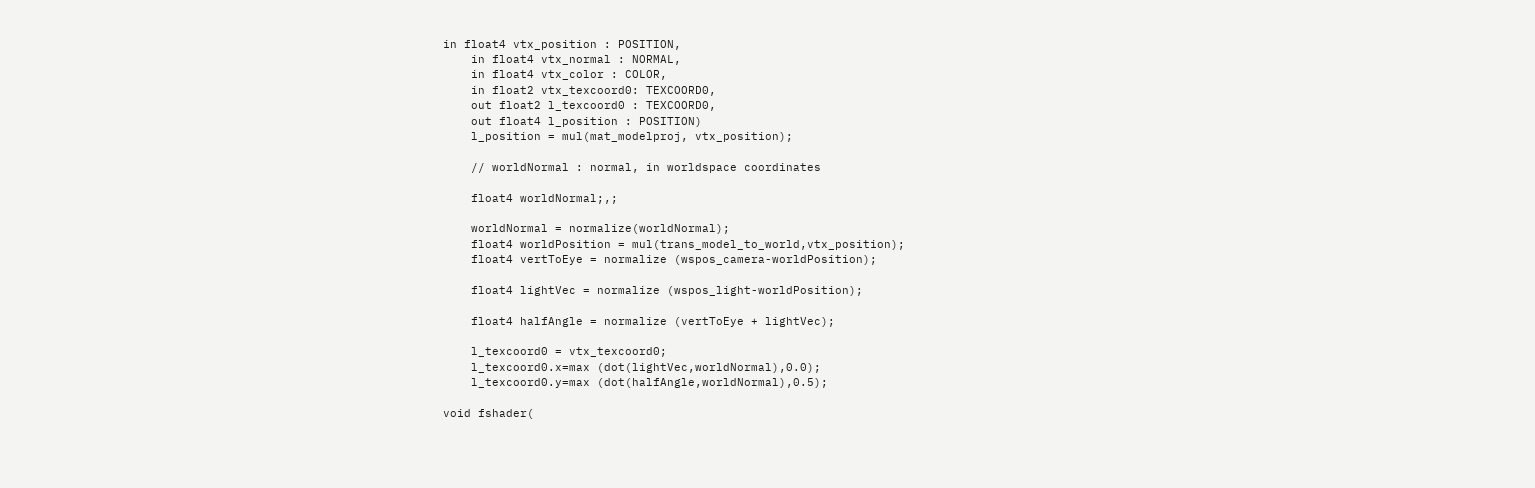in float4 vtx_position : POSITION,
    in float4 vtx_normal : NORMAL,
    in float4 vtx_color : COLOR,
    in float2 vtx_texcoord0: TEXCOORD0,
    out float2 l_texcoord0 : TEXCOORD0,
    out float4 l_position : POSITION)
    l_position = mul(mat_modelproj, vtx_position);

    // worldNormal : normal, in worldspace coordinates

    float4 worldNormal;,;

    worldNormal = normalize(worldNormal);
    float4 worldPosition = mul(trans_model_to_world,vtx_position);
    float4 vertToEye = normalize (wspos_camera-worldPosition);

    float4 lightVec = normalize (wspos_light-worldPosition);

    float4 halfAngle = normalize (vertToEye + lightVec);

    l_texcoord0 = vtx_texcoord0;
    l_texcoord0.x=max (dot(lightVec,worldNormal),0.0);
    l_texcoord0.y=max (dot(halfAngle,worldNormal),0.5);

void fshader(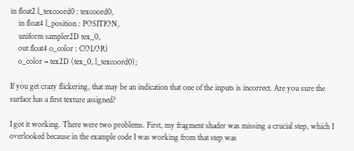in float2 l_texcoord0 : texcoord0,
    in float4 l_position : POSITION,
    uniform sampler2D tex_0,
    out float4 o_color : COLOR)
    o_color = tex2D (tex_0, l_texcoord0);

If you get crazy flickering, that may be an indication that one of the inputs is incorrect. Are you sure the surface has a first texture assigned?

I got it working. There were two problems. First, my fragment shader was missing a crucial step, which I overlooked because in the example code I was working from that step was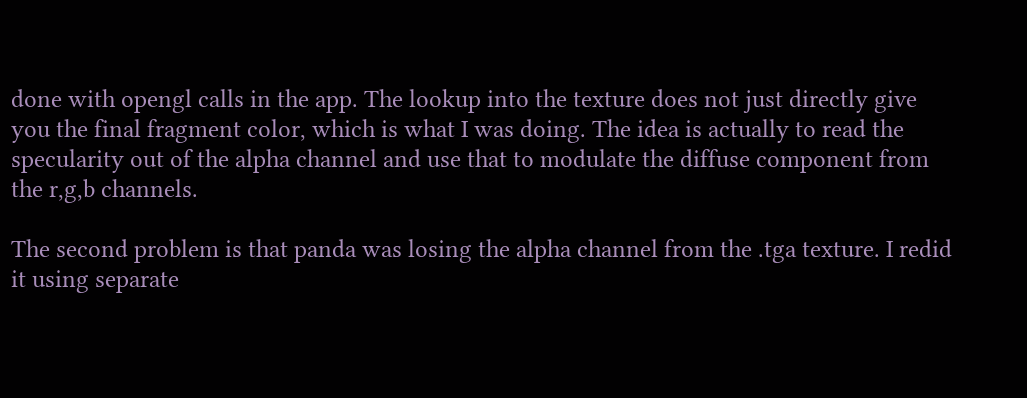done with opengl calls in the app. The lookup into the texture does not just directly give you the final fragment color, which is what I was doing. The idea is actually to read the specularity out of the alpha channel and use that to modulate the diffuse component from the r,g,b channels.

The second problem is that panda was losing the alpha channel from the .tga texture. I redid it using separate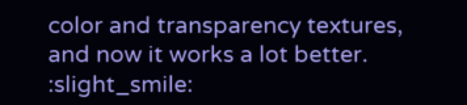color and transparency textures, and now it works a lot better. :slight_smile: